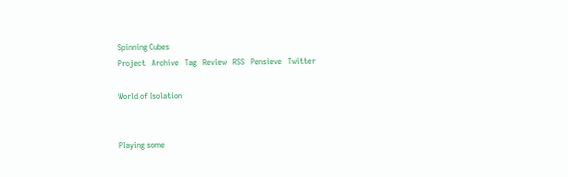Spinning Cubes
Project   Archive   Tag   Review   RSS   Pensieve   Twitter

World of Isolation


Playing some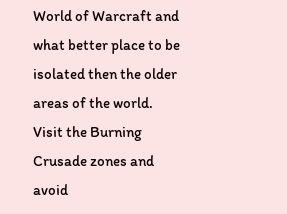World of Warcraft and what better place to be isolated then the older areas of the world. Visit the Burning Crusade zones and avoid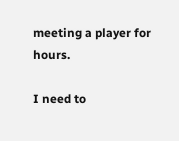meeting a player for hours.

I need to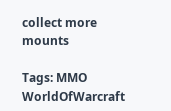collect more mounts

Tags: MMO WorldOfWarcraft